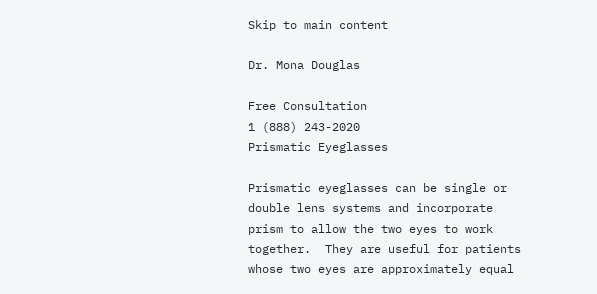Skip to main content

Dr. Mona Douglas

Free Consultation
1 (888) 243-2020
Prismatic Eyeglasses

Prismatic eyeglasses can be single or double lens systems and incorporate prism to allow the two eyes to work together.  They are useful for patients whose two eyes are approximately equal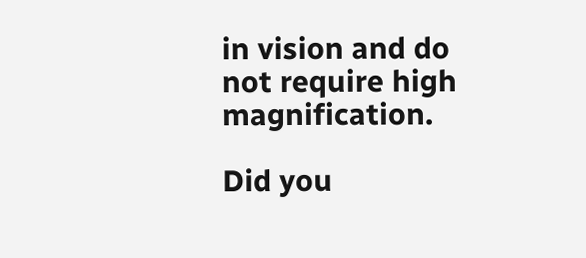in vision and do not require high magnification.

Did you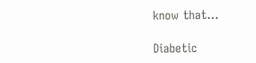know that...

Diabetic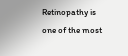Retinopathy is one of the most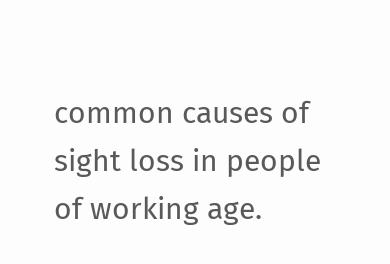common causes of sight loss in people of working age.